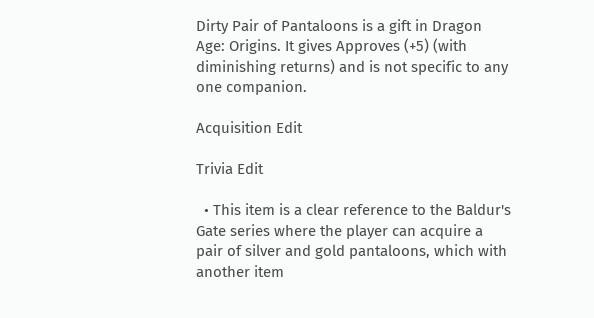Dirty Pair of Pantaloons is a gift in Dragon Age: Origins. It gives Approves (+5) (with diminishing returns) and is not specific to any one companion.

Acquisition Edit

Trivia Edit

  • This item is a clear reference to the Baldur's Gate series where the player can acquire a pair of silver and gold pantaloons, which with another item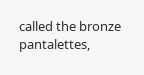called the bronze pantalettes,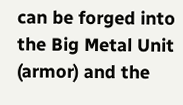can be forged into the Big Metal Unit (armor) and the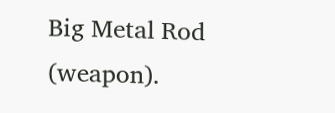Big Metal Rod (weapon).